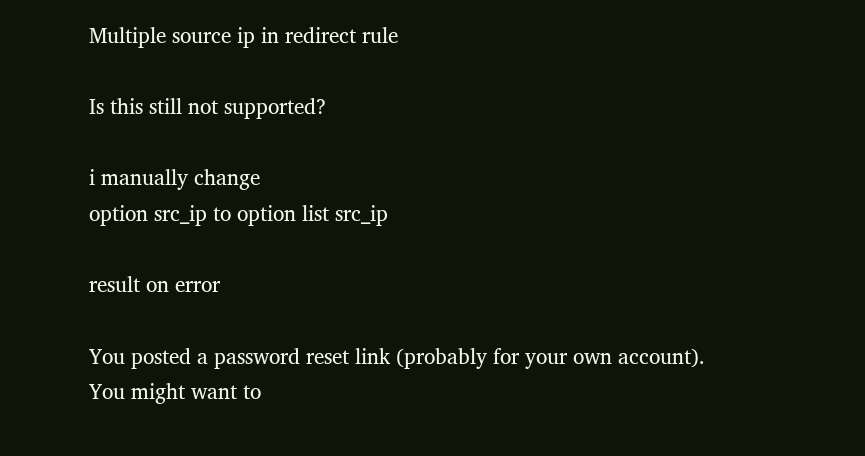Multiple source ip in redirect rule

Is this still not supported?

i manually change
option src_ip to option list src_ip

result on error

You posted a password reset link (probably for your own account). You might want to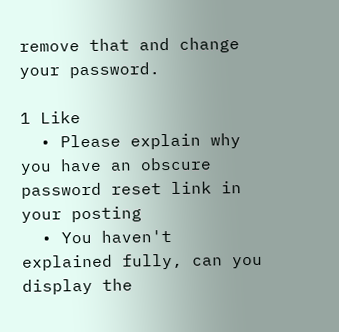remove that and change your password.

1 Like
  • Please explain why you have an obscure password reset link in your posting
  • You haven't explained fully, can you display the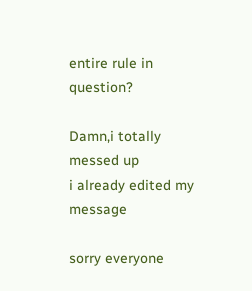entire rule in question?

Damn,i totally messed up
i already edited my message

sorry everyone